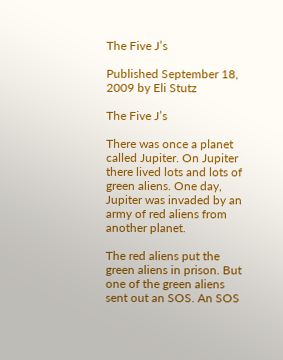The Five J’s

Published September 18, 2009 by Eli Stutz

The Five J’s

There was once a planet called Jupiter. On Jupiter there lived lots and lots of green aliens. One day, Jupiter was invaded by an army of red aliens from another planet.

The red aliens put the green aliens in prison. But one of the green aliens sent out an SOS. An SOS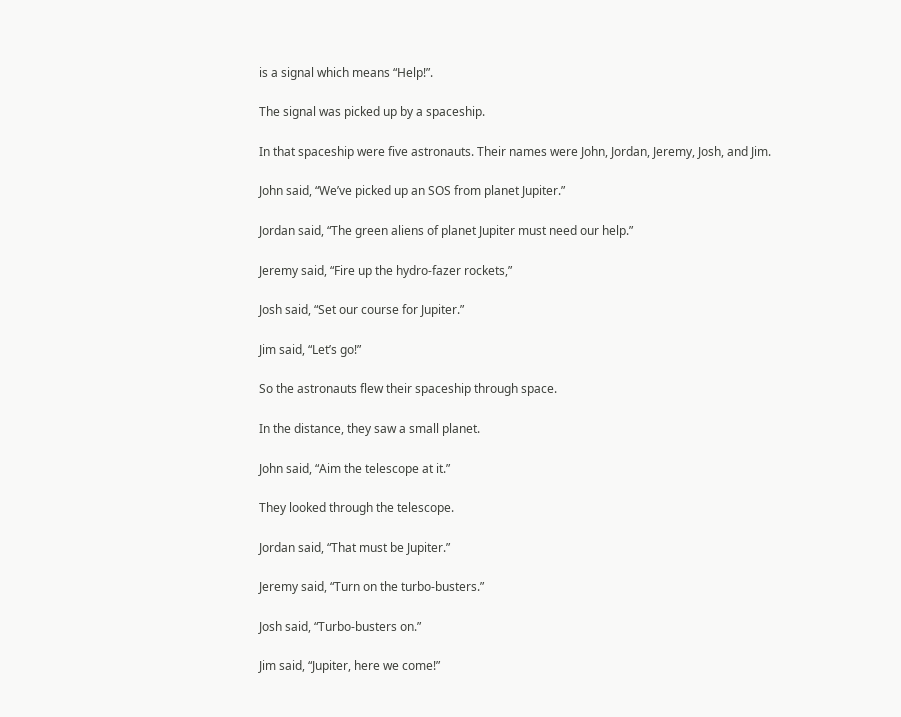is a signal which means “Help!”.

The signal was picked up by a spaceship.

In that spaceship were five astronauts. Their names were John, Jordan, Jeremy, Josh, and Jim.

John said, “We’ve picked up an SOS from planet Jupiter.”

Jordan said, “The green aliens of planet Jupiter must need our help.”

Jeremy said, “Fire up the hydro-fazer rockets,”

Josh said, “Set our course for Jupiter.”

Jim said, “Let’s go!”

So the astronauts flew their spaceship through space.

In the distance, they saw a small planet.

John said, “Aim the telescope at it.”

They looked through the telescope.

Jordan said, “That must be Jupiter.”

Jeremy said, “Turn on the turbo-busters.”

Josh said, “Turbo-busters on.”

Jim said, “Jupiter, here we come!”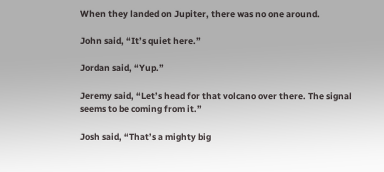When they landed on Jupiter, there was no one around.

John said, “It’s quiet here.”

Jordan said, “Yup.”

Jeremy said, “Let’s head for that volcano over there. The signal seems to be coming from it.”

Josh said, “That’s a mighty big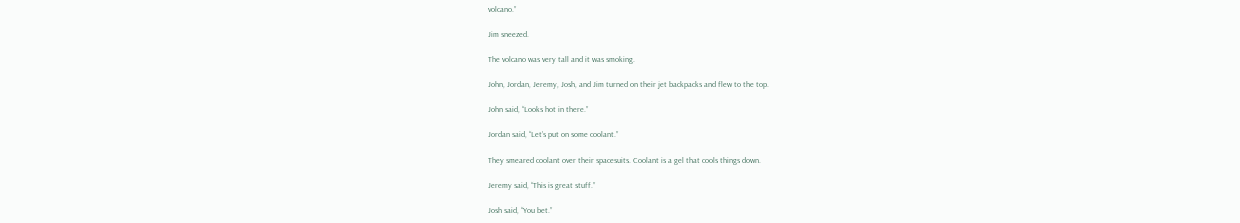volcano.”

Jim sneezed.

The volcano was very tall and it was smoking.

John, Jordan, Jeremy, Josh, and Jim turned on their jet backpacks and flew to the top.

John said, “Looks hot in there.”

Jordan said, “Let’s put on some coolant.”

They smeared coolant over their spacesuits. Coolant is a gel that cools things down.

Jeremy said, “This is great stuff.”

Josh said, “You bet.”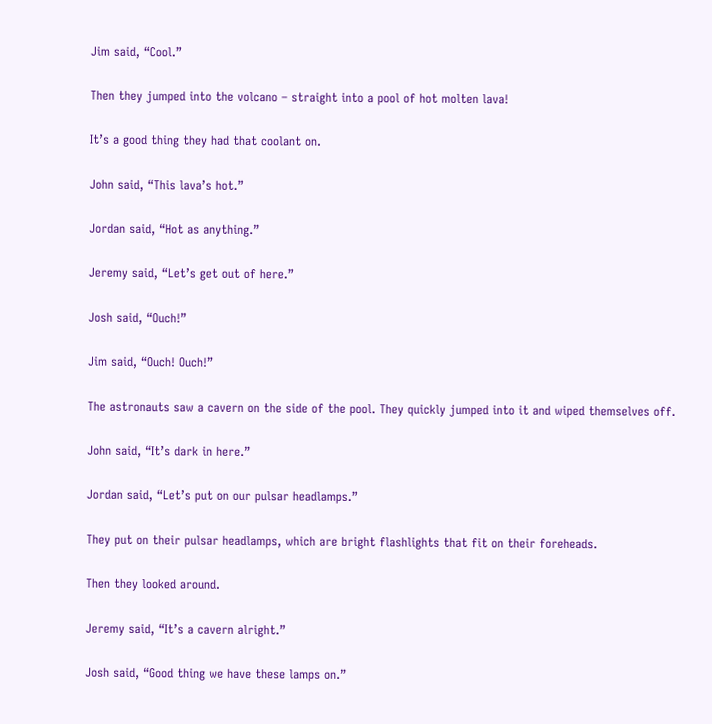Jim said, “Cool.”

Then they jumped into the volcano – straight into a pool of hot molten lava!

It’s a good thing they had that coolant on.

John said, “This lava’s hot.”

Jordan said, “Hot as anything.”

Jeremy said, “Let’s get out of here.”

Josh said, “Ouch!”

Jim said, “Ouch! Ouch!”

The astronauts saw a cavern on the side of the pool. They quickly jumped into it and wiped themselves off.

John said, “It’s dark in here.”

Jordan said, “Let’s put on our pulsar headlamps.”

They put on their pulsar headlamps, which are bright flashlights that fit on their foreheads.

Then they looked around.

Jeremy said, “It’s a cavern alright.”

Josh said, “Good thing we have these lamps on.”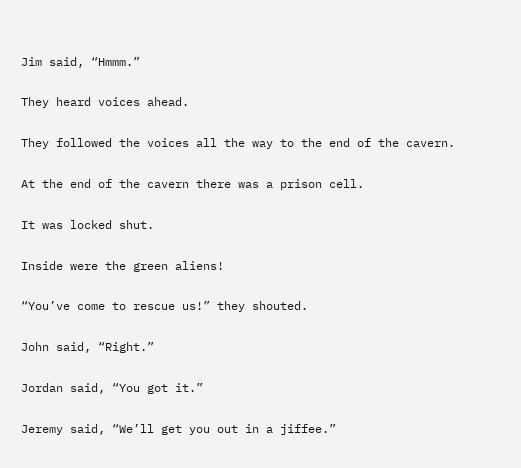Jim said, “Hmmm.”

They heard voices ahead.

They followed the voices all the way to the end of the cavern.

At the end of the cavern there was a prison cell.

It was locked shut.

Inside were the green aliens!

“You’ve come to rescue us!” they shouted.

John said, “Right.”

Jordan said, “You got it.”

Jeremy said, “We’ll get you out in a jiffee.”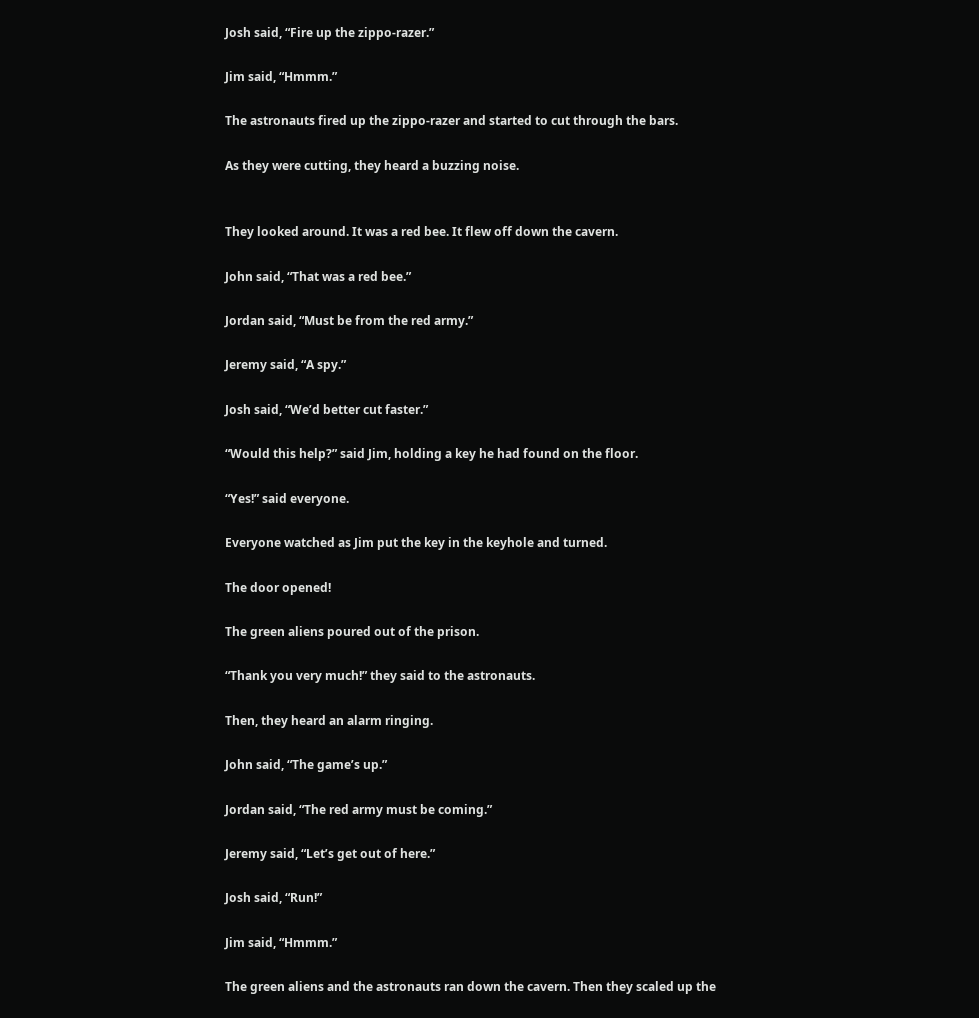Josh said, “Fire up the zippo-razer.”

Jim said, “Hmmm.”

The astronauts fired up the zippo-razer and started to cut through the bars.

As they were cutting, they heard a buzzing noise.


They looked around. It was a red bee. It flew off down the cavern.

John said, “That was a red bee.”

Jordan said, “Must be from the red army.”

Jeremy said, “A spy.”

Josh said, “We’d better cut faster.”

“Would this help?” said Jim, holding a key he had found on the floor.

“Yes!” said everyone.

Everyone watched as Jim put the key in the keyhole and turned.

The door opened!

The green aliens poured out of the prison.

“Thank you very much!” they said to the astronauts.

Then, they heard an alarm ringing.

John said, “The game’s up.”

Jordan said, “The red army must be coming.”

Jeremy said, “Let’s get out of here.”

Josh said, “Run!”

Jim said, “Hmmm.”

The green aliens and the astronauts ran down the cavern. Then they scaled up the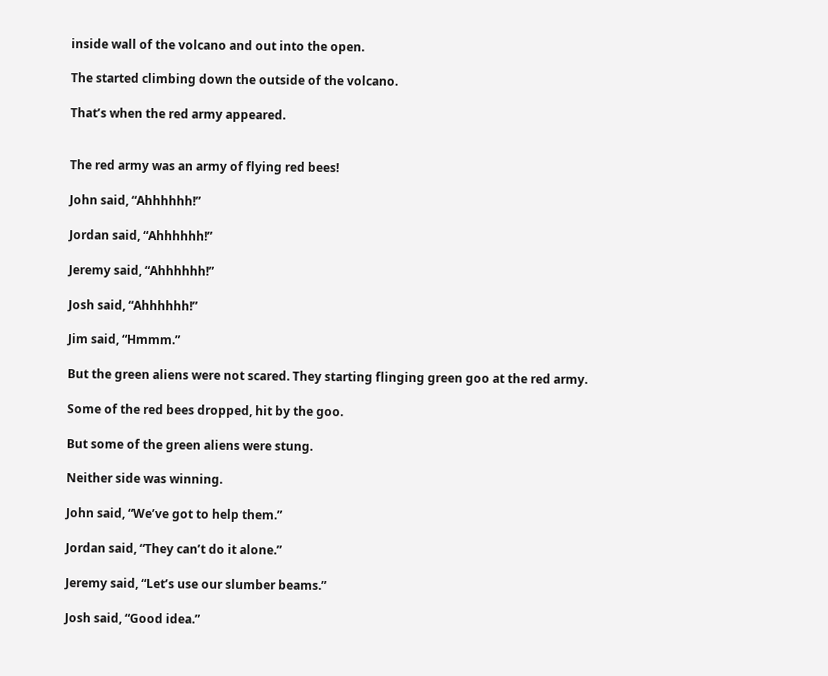inside wall of the volcano and out into the open.

The started climbing down the outside of the volcano.

That’s when the red army appeared.


The red army was an army of flying red bees!

John said, “Ahhhhhh!”

Jordan said, “Ahhhhhh!”

Jeremy said, “Ahhhhhh!”

Josh said, “Ahhhhhh!”

Jim said, “Hmmm.”

But the green aliens were not scared. They starting flinging green goo at the red army.

Some of the red bees dropped, hit by the goo.

But some of the green aliens were stung.

Neither side was winning.

John said, “We’ve got to help them.”

Jordan said, “They can’t do it alone.”

Jeremy said, “Let’s use our slumber beams.”

Josh said, “Good idea.”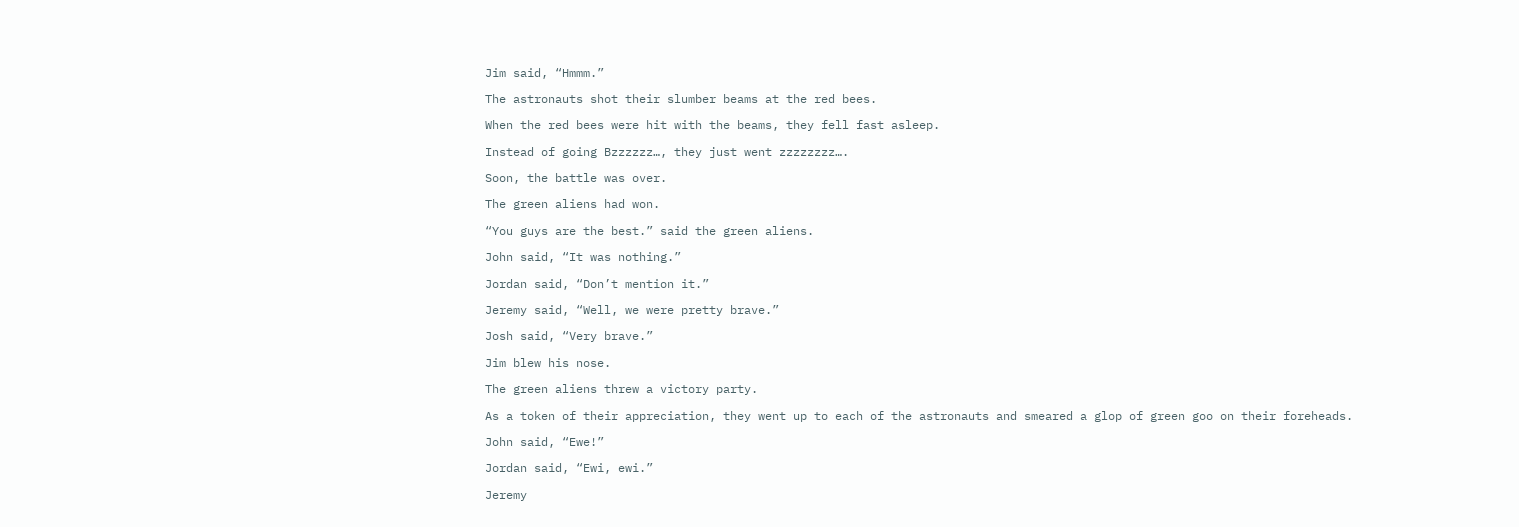Jim said, “Hmmm.”

The astronauts shot their slumber beams at the red bees.

When the red bees were hit with the beams, they fell fast asleep.

Instead of going Bzzzzzz…, they just went zzzzzzzz….

Soon, the battle was over.

The green aliens had won.

“You guys are the best.” said the green aliens.

John said, “It was nothing.”

Jordan said, “Don’t mention it.”

Jeremy said, “Well, we were pretty brave.”

Josh said, “Very brave.”

Jim blew his nose.

The green aliens threw a victory party.

As a token of their appreciation, they went up to each of the astronauts and smeared a glop of green goo on their foreheads.

John said, “Ewe!”

Jordan said, “Ewi, ewi.”

Jeremy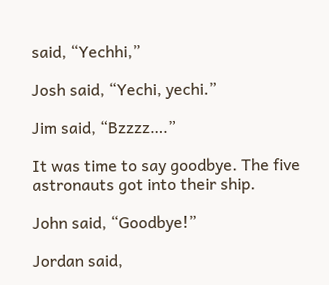said, “Yechhi,”

Josh said, “Yechi, yechi.”

Jim said, “Bzzzz….”

It was time to say goodbye. The five astronauts got into their ship.

John said, “Goodbye!”

Jordan said,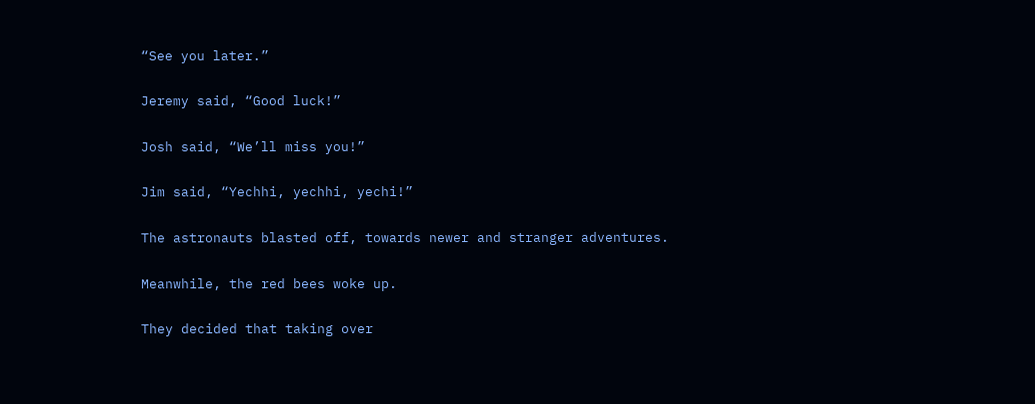“See you later.”

Jeremy said, “Good luck!”

Josh said, “We’ll miss you!”

Jim said, “Yechhi, yechhi, yechi!”

The astronauts blasted off, towards newer and stranger adventures.

Meanwhile, the red bees woke up.

They decided that taking over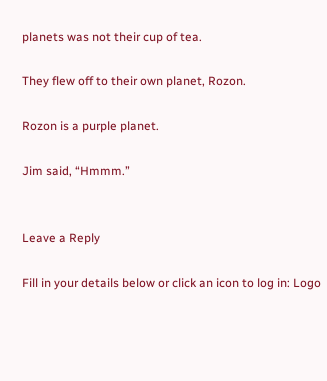planets was not their cup of tea.

They flew off to their own planet, Rozon.

Rozon is a purple planet.

Jim said, “Hmmm.”


Leave a Reply

Fill in your details below or click an icon to log in: Logo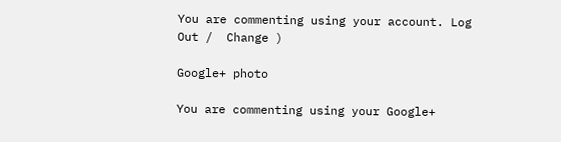You are commenting using your account. Log Out /  Change )

Google+ photo

You are commenting using your Google+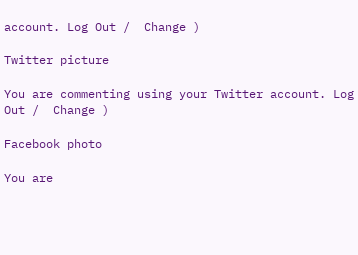account. Log Out /  Change )

Twitter picture

You are commenting using your Twitter account. Log Out /  Change )

Facebook photo

You are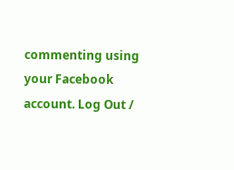commenting using your Facebook account. Log Out /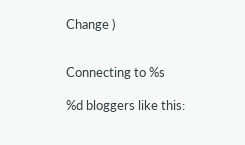Change )


Connecting to %s

%d bloggers like this: